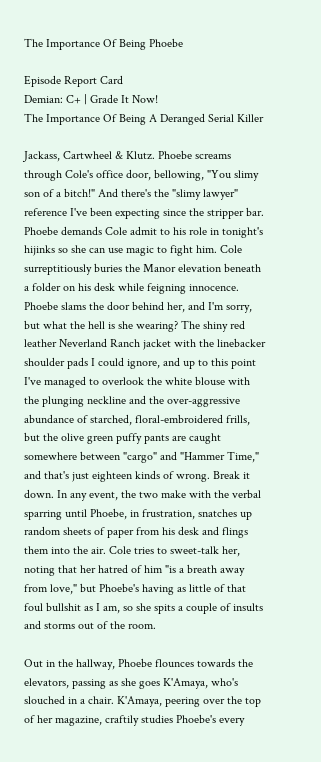The Importance Of Being Phoebe

Episode Report Card
Demian: C+ | Grade It Now!
The Importance Of Being A Deranged Serial Killer

Jackass, Cartwheel & Klutz. Phoebe screams through Cole's office door, bellowing, "You slimy son of a bitch!" And there's the "slimy lawyer" reference I've been expecting since the stripper bar. Phoebe demands Cole admit to his role in tonight's hijinks so she can use magic to fight him. Cole surreptitiously buries the Manor elevation beneath a folder on his desk while feigning innocence. Phoebe slams the door behind her, and I'm sorry, but what the hell is she wearing? The shiny red leather Neverland Ranch jacket with the linebacker shoulder pads I could ignore, and up to this point I've managed to overlook the white blouse with the plunging neckline and the over-aggressive abundance of starched, floral-embroidered frills, but the olive green puffy pants are caught somewhere between "cargo" and "Hammer Time," and that's just eighteen kinds of wrong. Break it down. In any event, the two make with the verbal sparring until Phoebe, in frustration, snatches up random sheets of paper from his desk and flings them into the air. Cole tries to sweet-talk her, noting that her hatred of him "is a breath away from love," but Phoebe's having as little of that foul bullshit as I am, so she spits a couple of insults and storms out of the room.

Out in the hallway, Phoebe flounces towards the elevators, passing as she goes K'Amaya, who's slouched in a chair. K'Amaya, peering over the top of her magazine, craftily studies Phoebe's every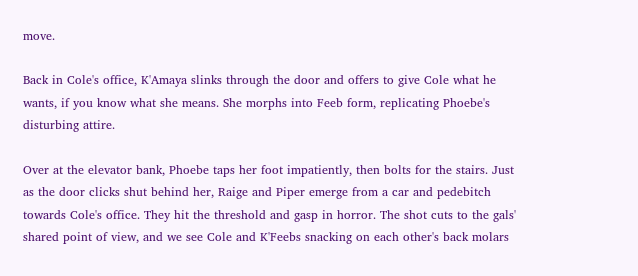move.

Back in Cole's office, K'Amaya slinks through the door and offers to give Cole what he wants, if you know what she means. She morphs into Feeb form, replicating Phoebe's disturbing attire.

Over at the elevator bank, Phoebe taps her foot impatiently, then bolts for the stairs. Just as the door clicks shut behind her, Raige and Piper emerge from a car and pedebitch towards Cole's office. They hit the threshold and gasp in horror. The shot cuts to the gals' shared point of view, and we see Cole and K'Feebs snacking on each other's back molars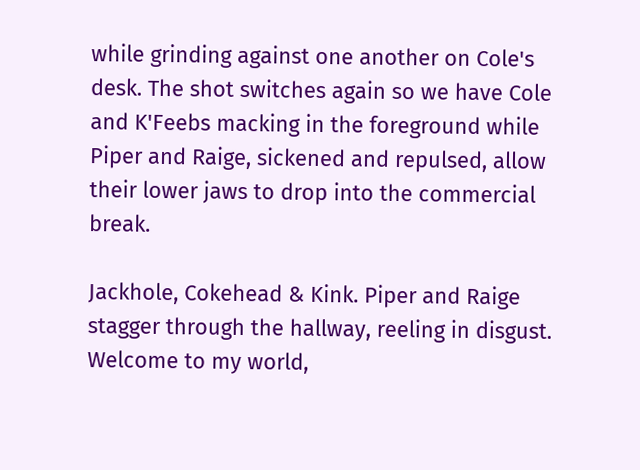while grinding against one another on Cole's desk. The shot switches again so we have Cole and K'Feebs macking in the foreground while Piper and Raige, sickened and repulsed, allow their lower jaws to drop into the commercial break.

Jackhole, Cokehead & Kink. Piper and Raige stagger through the hallway, reeling in disgust. Welcome to my world,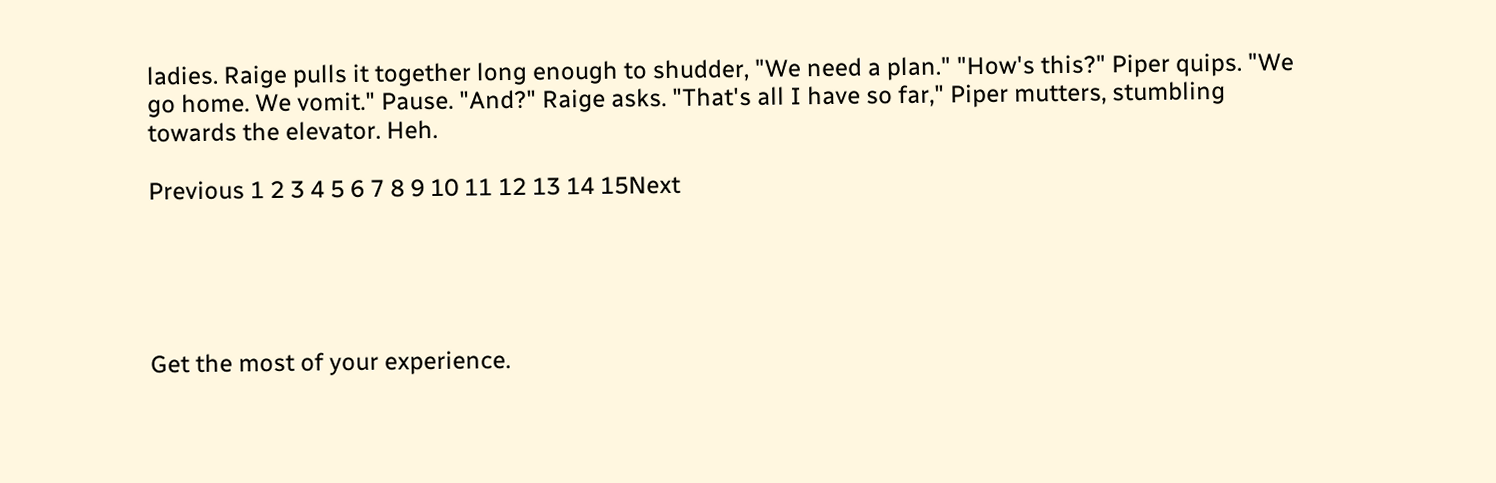ladies. Raige pulls it together long enough to shudder, "We need a plan." "How's this?" Piper quips. "We go home. We vomit." Pause. "And?" Raige asks. "That's all I have so far," Piper mutters, stumbling towards the elevator. Heh.

Previous 1 2 3 4 5 6 7 8 9 10 11 12 13 14 15Next





Get the most of your experience.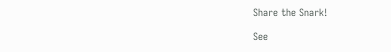Share the Snark!

See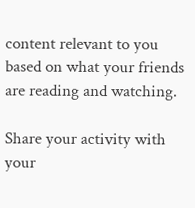content relevant to you based on what your friends are reading and watching.

Share your activity with your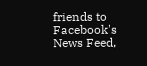friends to Facebook's News Feed,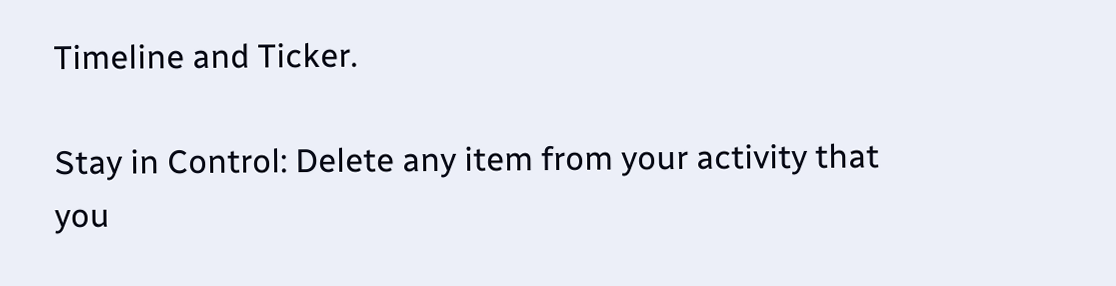Timeline and Ticker.

Stay in Control: Delete any item from your activity that you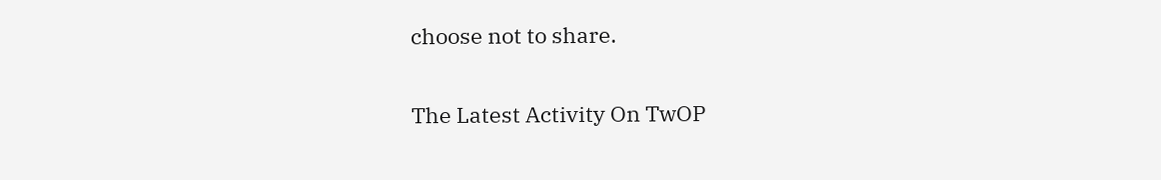choose not to share.

The Latest Activity On TwOP